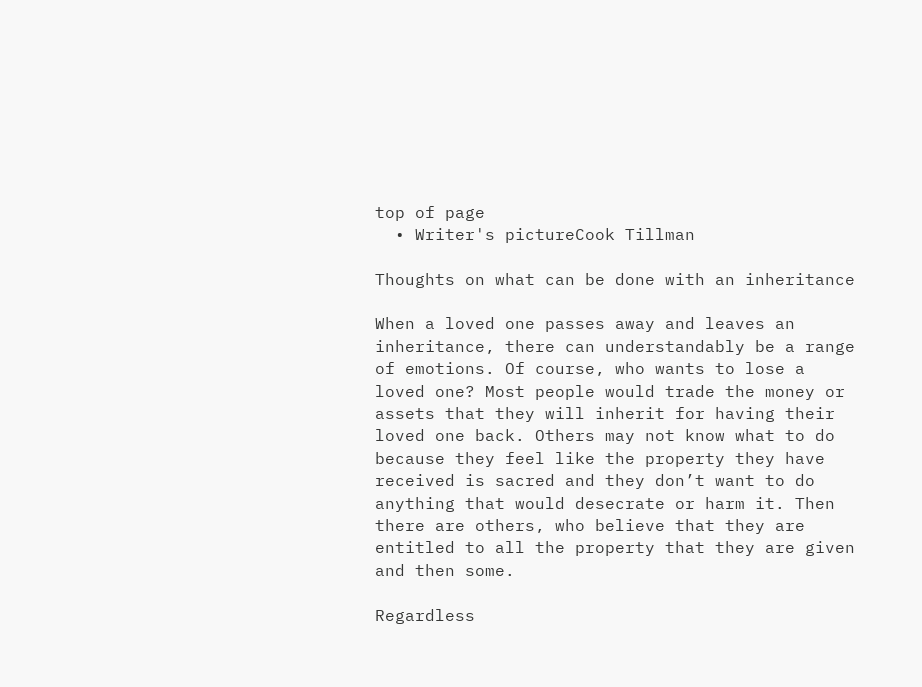top of page
  • Writer's pictureCook Tillman

Thoughts on what can be done with an inheritance

When a loved one passes away and leaves an inheritance, there can understandably be a range of emotions. Of course, who wants to lose a loved one? Most people would trade the money or assets that they will inherit for having their loved one back. Others may not know what to do because they feel like the property they have received is sacred and they don’t want to do anything that would desecrate or harm it. Then there are others, who believe that they are entitled to all the property that they are given and then some.

Regardless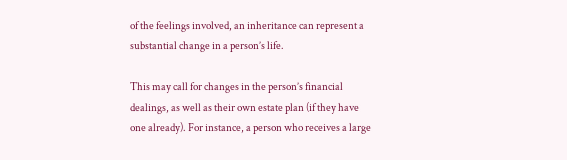of the feelings involved, an inheritance can represent a substantial change in a person’s life.

This may call for changes in the person’s financial dealings, as well as their own estate plan (if they have one already). For instance, a person who receives a large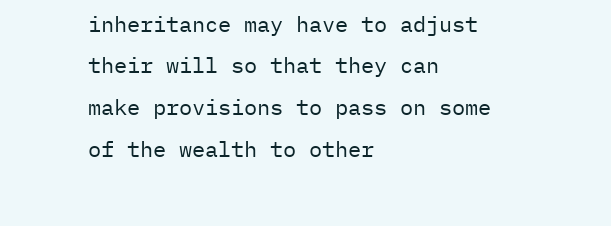inheritance may have to adjust their will so that they can make provisions to pass on some of the wealth to other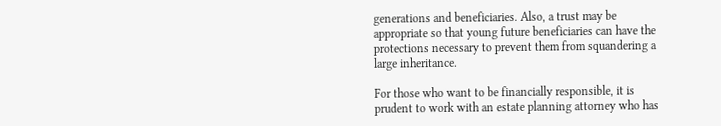generations and beneficiaries. Also, a trust may be appropriate so that young future beneficiaries can have the protections necessary to prevent them from squandering a large inheritance.

For those who want to be financially responsible, it is prudent to work with an estate planning attorney who has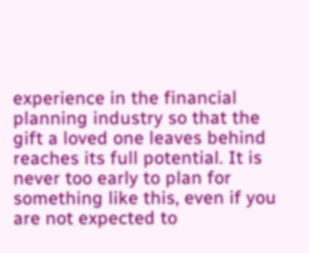experience in the financial planning industry so that the gift a loved one leaves behind reaches its full potential. It is never too early to plan for something like this, even if you are not expected to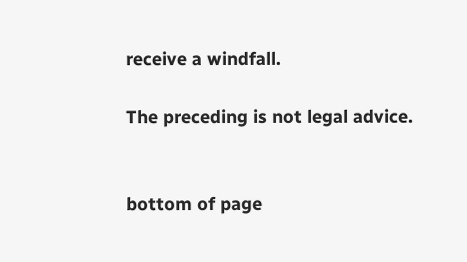receive a windfall.

The preceding is not legal advice.


bottom of page